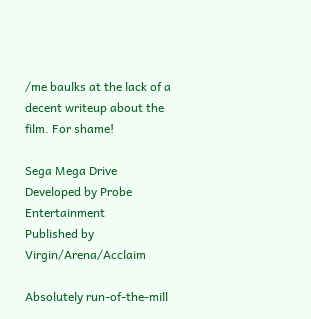/me baulks at the lack of a decent writeup about the film. For shame!

Sega Mega Drive
Developed by Probe Entertainment
Published by Virgin/Arena/Acclaim

Absolutely run-of-the-mill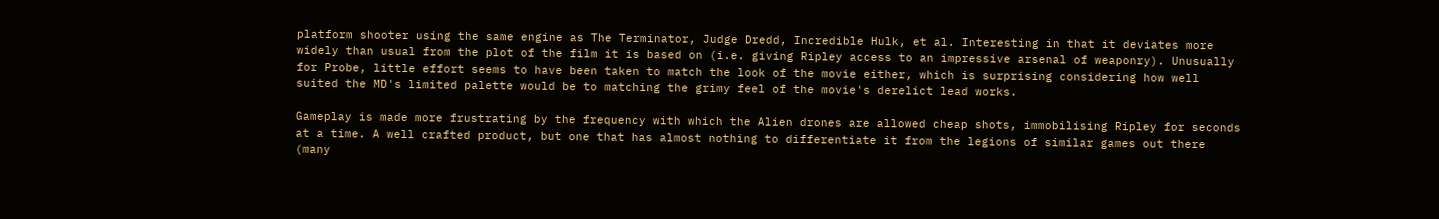platform shooter using the same engine as The Terminator, Judge Dredd, Incredible Hulk, et al. Interesting in that it deviates more widely than usual from the plot of the film it is based on (i.e. giving Ripley access to an impressive arsenal of weaponry). Unusually for Probe, little effort seems to have been taken to match the look of the movie either, which is surprising considering how well suited the MD's limited palette would be to matching the grimy feel of the movie's derelict lead works.

Gameplay is made more frustrating by the frequency with which the Alien drones are allowed cheap shots, immobilising Ripley for seconds at a time. A well crafted product, but one that has almost nothing to differentiate it from the legions of similar games out there (many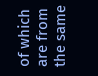of which are from the same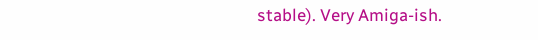stable). Very Amiga-ish.